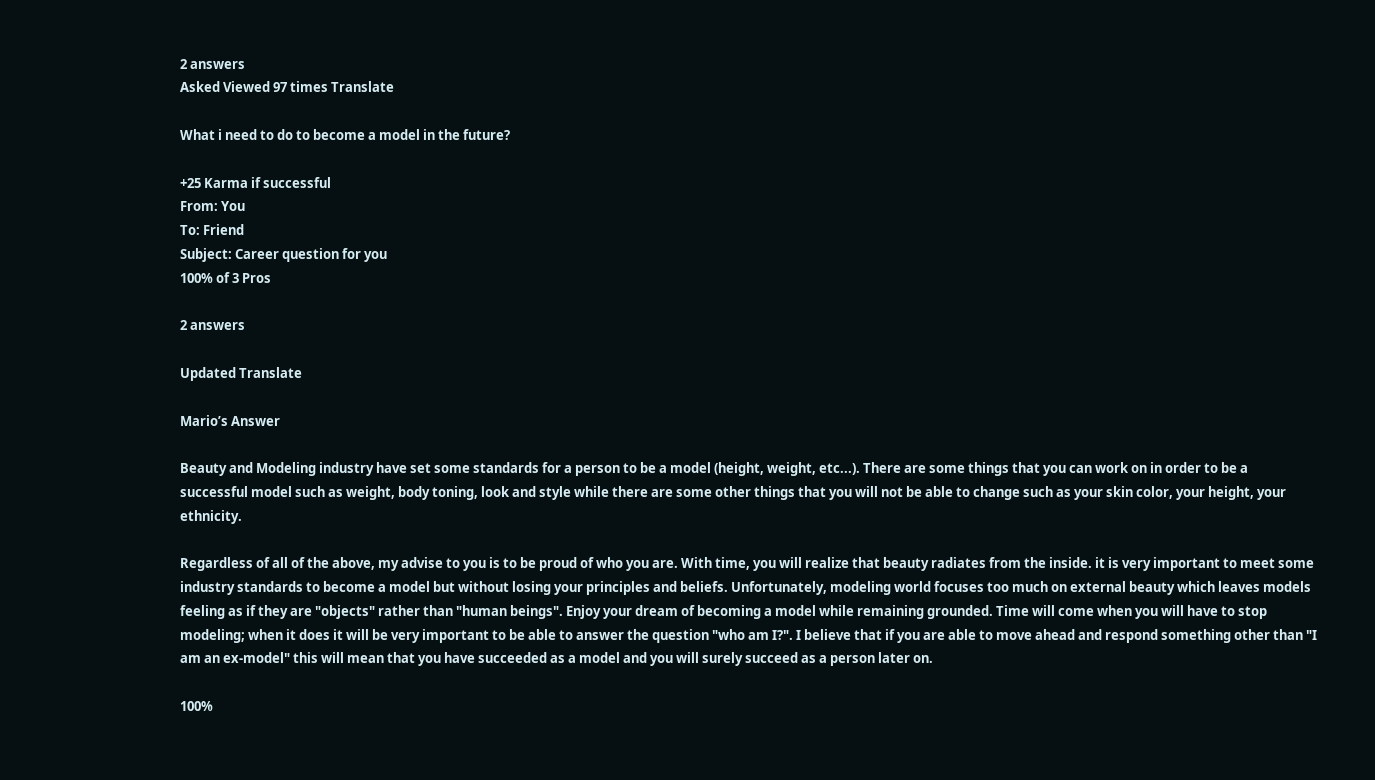2 answers
Asked Viewed 97 times Translate

What i need to do to become a model in the future?

+25 Karma if successful
From: You
To: Friend
Subject: Career question for you
100% of 3 Pros

2 answers

Updated Translate

Mario’s Answer

Beauty and Modeling industry have set some standards for a person to be a model (height, weight, etc...). There are some things that you can work on in order to be a successful model such as weight, body toning, look and style while there are some other things that you will not be able to change such as your skin color, your height, your ethnicity.

Regardless of all of the above, my advise to you is to be proud of who you are. With time, you will realize that beauty radiates from the inside. it is very important to meet some industry standards to become a model but without losing your principles and beliefs. Unfortunately, modeling world focuses too much on external beauty which leaves models feeling as if they are "objects" rather than "human beings". Enjoy your dream of becoming a model while remaining grounded. Time will come when you will have to stop modeling; when it does it will be very important to be able to answer the question "who am I?". I believe that if you are able to move ahead and respond something other than "I am an ex-model" this will mean that you have succeeded as a model and you will surely succeed as a person later on.

100%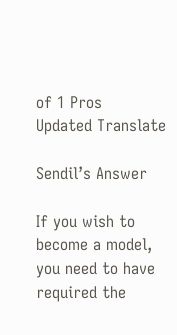of 1 Pros
Updated Translate

Sendil’s Answer

If you wish to become a model, you need to have required the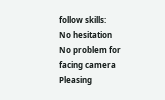follow skills:
No hesitation
No problem for facing camera
Pleasing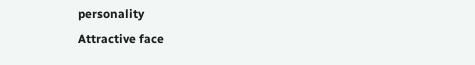personality
Attractive face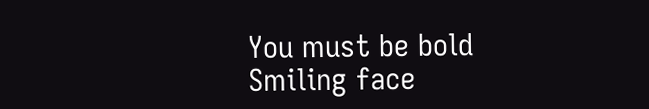You must be bold
Smiling face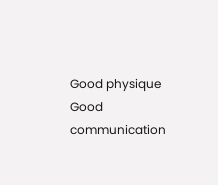Good physique
Good communication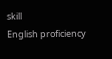skill
English proficiency